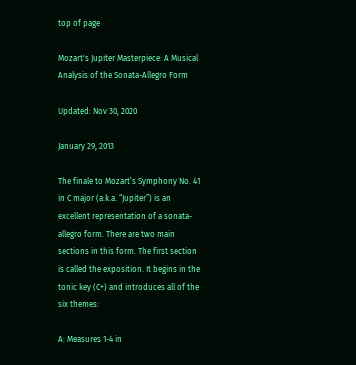top of page

Mozart's Jupiter Masterpiece: A Musical Analysis of the Sonata-Allegro Form

Updated: Nov 30, 2020

January 29, 2013

The finale to Mozart’s Symphony No. 41 in C major (a.k.a. “Jupiter”) is an excellent representation of a sonata-allegro form. There are two main sections in this form. The first section is called the exposition. It begins in the tonic key (C+) and introduces all of the six themes:

A: Measures 1-4 in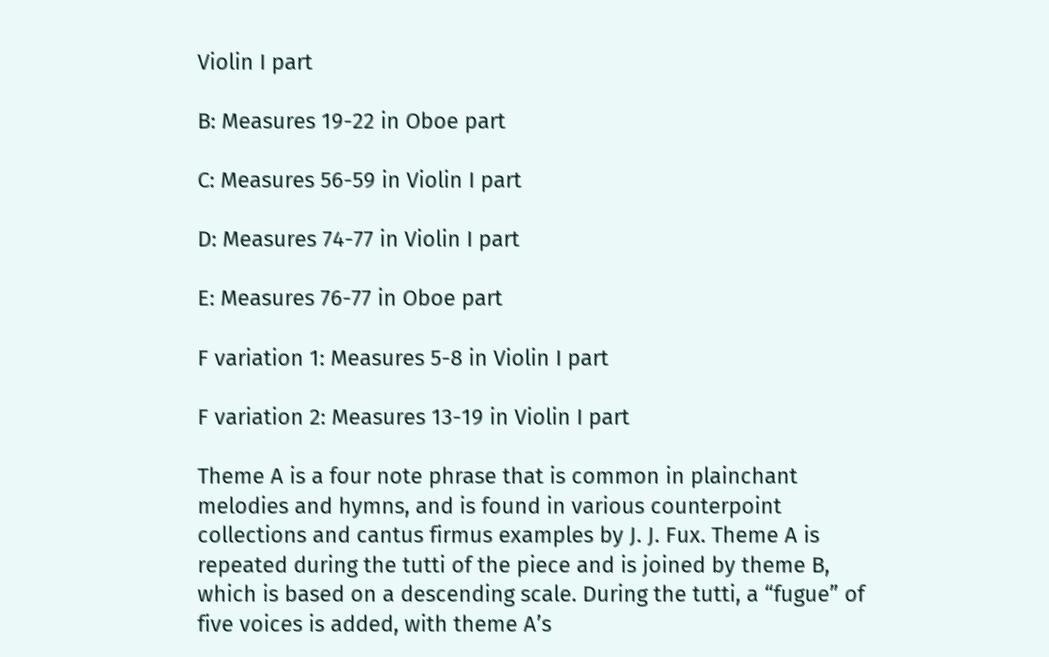Violin I part

B: Measures 19-22 in Oboe part

C: Measures 56-59 in Violin I part

D: Measures 74-77 in Violin I part

E: Measures 76-77 in Oboe part

F variation 1: Measures 5-8 in Violin I part

F variation 2: Measures 13-19 in Violin I part

Theme A is a four note phrase that is common in plainchant melodies and hymns, and is found in various counterpoint collections and cantus firmus examples by J. J. Fux. Theme A is repeated during the tutti of the piece and is joined by theme B, which is based on a descending scale. During the tutti, a “fugue” of five voices is added, with theme A’s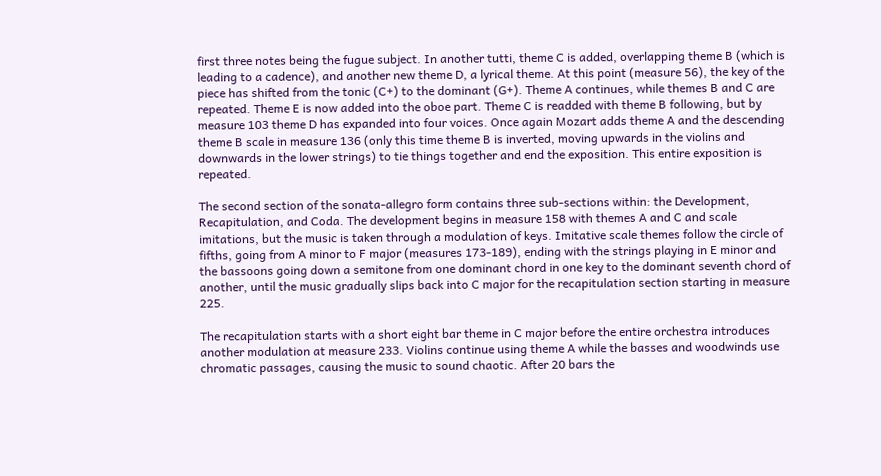first three notes being the fugue subject. In another tutti, theme C is added, overlapping theme B (which is leading to a cadence), and another new theme D, a lyrical theme. At this point (measure 56), the key of the piece has shifted from the tonic (C+) to the dominant (G+). Theme A continues, while themes B and C are repeated. Theme E is now added into the oboe part. Theme C is readded with theme B following, but by measure 103 theme D has expanded into four voices. Once again Mozart adds theme A and the descending theme B scale in measure 136 (only this time theme B is inverted, moving upwards in the violins and downwards in the lower strings) to tie things together and end the exposition. This entire exposition is repeated.

The second section of the sonata-allegro form contains three sub-sections within: the Development, Recapitulation, and Coda. The development begins in measure 158 with themes A and C and scale imitations, but the music is taken through a modulation of keys. Imitative scale themes follow the circle of fifths, going from A minor to F major (measures 173-189), ending with the strings playing in E minor and the bassoons going down a semitone from one dominant chord in one key to the dominant seventh chord of another, until the music gradually slips back into C major for the recapitulation section starting in measure 225.

The recapitulation starts with a short eight bar theme in C major before the entire orchestra introduces another modulation at measure 233. Violins continue using theme A while the basses and woodwinds use chromatic passages, causing the music to sound chaotic. After 20 bars the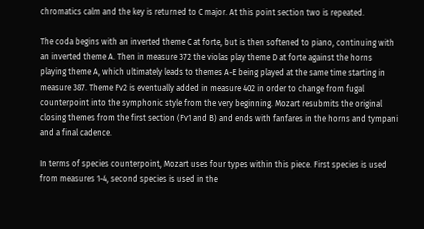chromatics calm and the key is returned to C major. At this point section two is repeated.

The coda begins with an inverted theme C at forte, but is then softened to piano, continuing with an inverted theme A. Then in measure 372 the violas play theme D at forte against the horns playing theme A, which ultimately leads to themes A-E being played at the same time starting in measure 387. Theme Fv2 is eventually added in measure 402 in order to change from fugal counterpoint into the symphonic style from the very beginning. Mozart resubmits the original closing themes from the first section (Fv1 and B) and ends with fanfares in the horns and tympani and a final cadence.

In terms of species counterpoint, Mozart uses four types within this piece. First species is used from measures 1-4, second species is used in the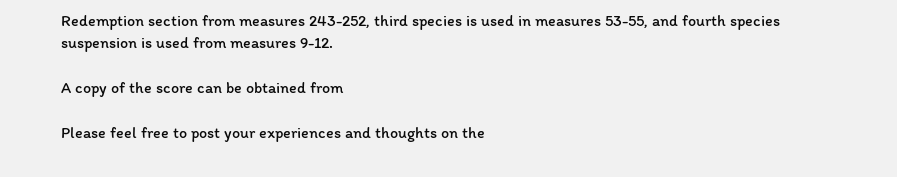Redemption section from measures 243-252, third species is used in measures 53-55, and fourth species suspension is used from measures 9-12.

A copy of the score can be obtained from

Please feel free to post your experiences and thoughts on the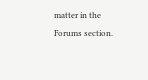matter in the Forums section.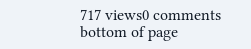717 views0 comments
bottom of page